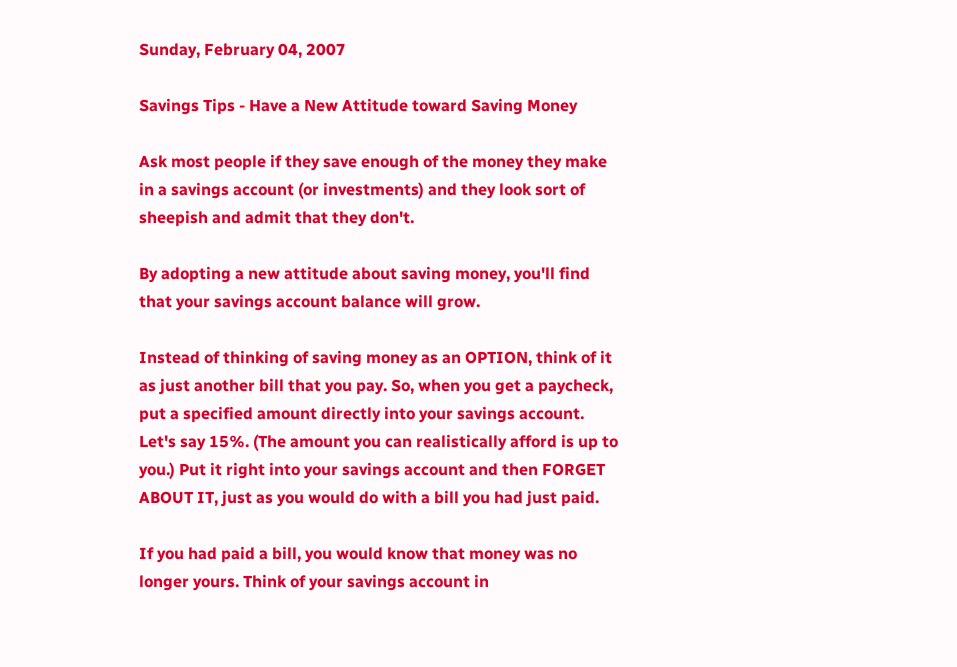Sunday, February 04, 2007

Savings Tips - Have a New Attitude toward Saving Money

Ask most people if they save enough of the money they make in a savings account (or investments) and they look sort of sheepish and admit that they don't.

By adopting a new attitude about saving money, you'll find that your savings account balance will grow.

Instead of thinking of saving money as an OPTION, think of it as just another bill that you pay. So, when you get a paycheck, put a specified amount directly into your savings account. Let's say 15%. (The amount you can realistically afford is up to you.) Put it right into your savings account and then FORGET ABOUT IT, just as you would do with a bill you had just paid.

If you had paid a bill, you would know that money was no longer yours. Think of your savings account in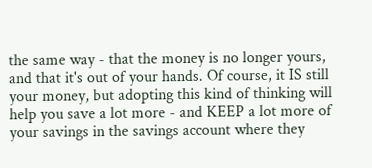the same way - that the money is no longer yours, and that it's out of your hands. Of course, it IS still your money, but adopting this kind of thinking will help you save a lot more - and KEEP a lot more of your savings in the savings account where they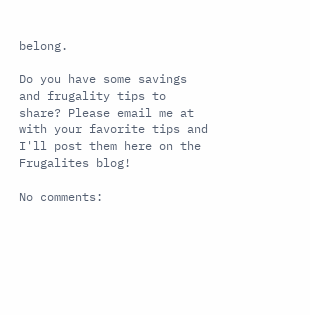belong.

Do you have some savings and frugality tips to share? Please email me at with your favorite tips and I'll post them here on the Frugalites blog!

No comments: